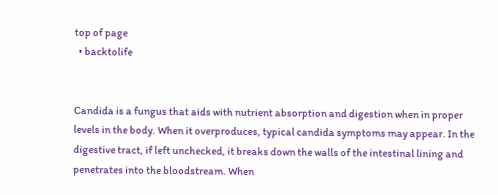top of page
  • backtolife


Candida is a fungus that aids with nutrient absorption and digestion when in proper levels in the body. When it overproduces, typical candida symptoms may appear. In the digestive tract, if left unchecked, it breaks down the walls of the intestinal lining and penetrates into the bloodstream. When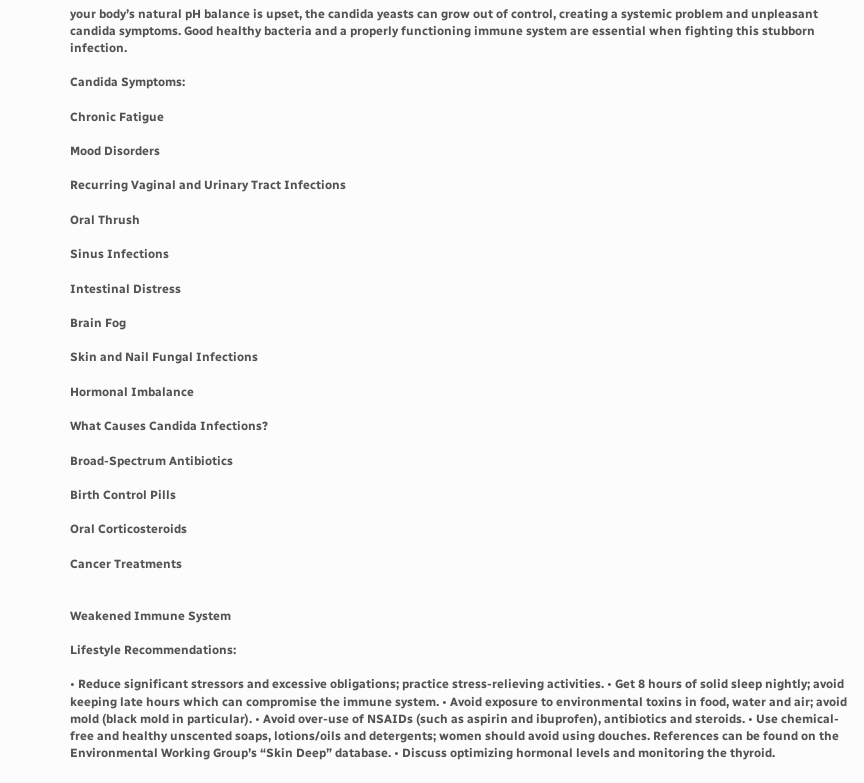your body’s natural pH balance is upset, the candida yeasts can grow out of control, creating a systemic problem and unpleasant candida symptoms. Good healthy bacteria and a properly functioning immune system are essential when fighting this stubborn infection.

Candida Symptoms:

Chronic Fatigue

Mood Disorders

Recurring Vaginal and Urinary Tract Infections

Oral Thrush

Sinus Infections

Intestinal Distress

Brain Fog

Skin and Nail Fungal Infections

Hormonal Imbalance

What Causes Candida Infections?

Broad-Spectrum Antibiotics

Birth Control Pills

Oral Corticosteroids

Cancer Treatments


Weakened Immune System

Lifestyle Recommendations:

• Reduce significant stressors and excessive obligations; practice stress-relieving activities. • Get 8 hours of solid sleep nightly; avoid keeping late hours which can compromise the immune system. • Avoid exposure to environmental toxins in food, water and air; avoid mold (black mold in particular). • Avoid over-use of NSAIDs (such as aspirin and ibuprofen), antibiotics and steroids. • Use chemical-free and healthy unscented soaps, lotions/oils and detergents; women should avoid using douches. References can be found on the Environmental Working Group’s “Skin Deep” database. • Discuss optimizing hormonal levels and monitoring the thyroid.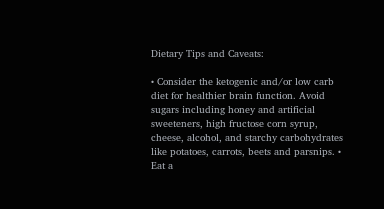Dietary Tips and Caveats:

• Consider the ketogenic and/or low carb diet for healthier brain function. Avoid sugars including honey and artificial sweeteners, high fructose corn syrup, cheese, alcohol, and starchy carbohydrates like potatoes, carrots, beets and parsnips. • Eat a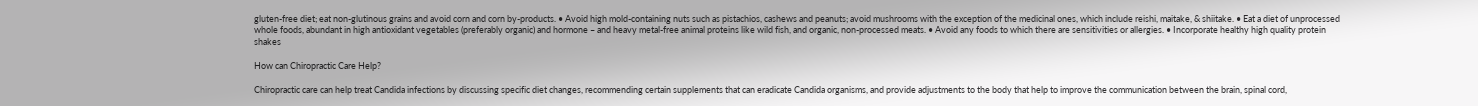gluten-free diet; eat non-glutinous grains and avoid corn and corn by-products. • Avoid high mold-containing nuts such as pistachios, cashews and peanuts; avoid mushrooms with the exception of the medicinal ones, which include reishi, maitake, & shiitake. • Eat a diet of unprocessed whole foods, abundant in high antioxidant vegetables (preferably organic) and hormone – and heavy metal-free animal proteins like wild fish, and organic, non-processed meats. • Avoid any foods to which there are sensitivities or allergies. • Incorporate healthy high quality protein shakes

How can Chiropractic Care Help?

Chiropractic care can help treat Candida infections by discussing specific diet changes, recommending certain supplements that can eradicate Candida organisms, and provide adjustments to the body that help to improve the communication between the brain, spinal cord,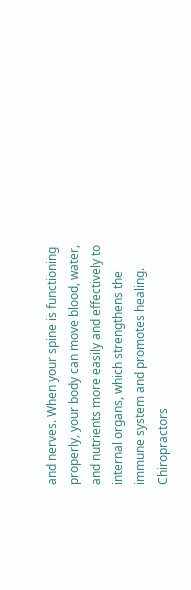and nerves. When your spine is functioning properly, your body can move blood, water, and nutrients more easily and effectively to internal organs, which strengthens the immune system and promotes healing. Chiropractors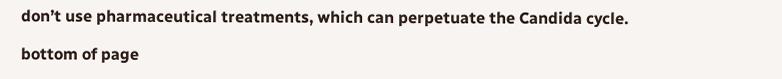don’t use pharmaceutical treatments, which can perpetuate the Candida cycle.

bottom of page